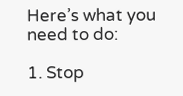Here’s what you need to do:

1. Stop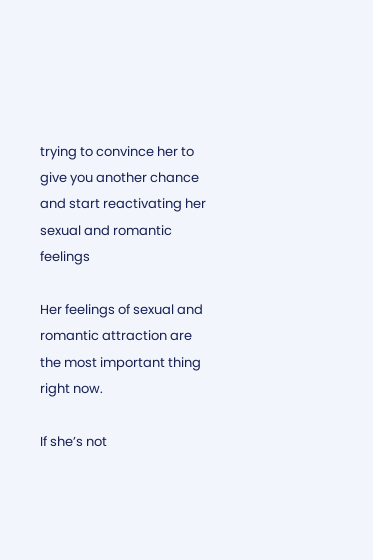trying to convince her to give you another chance and start reactivating her sexual and romantic feelings

Her feelings of sexual and romantic attraction are the most important thing right now.

If she’s not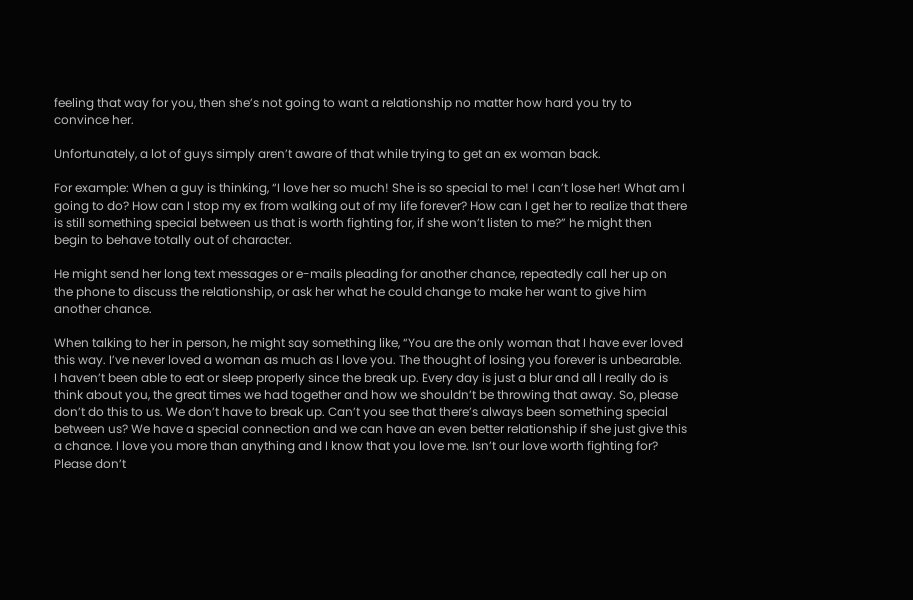feeling that way for you, then she’s not going to want a relationship no matter how hard you try to convince her.

Unfortunately, a lot of guys simply aren’t aware of that while trying to get an ex woman back.

For example: When a guy is thinking, “I love her so much! She is so special to me! I can’t lose her! What am I going to do? How can I stop my ex from walking out of my life forever? How can I get her to realize that there is still something special between us that is worth fighting for, if she won’t listen to me?” he might then begin to behave totally out of character.

He might send her long text messages or e-mails pleading for another chance, repeatedly call her up on the phone to discuss the relationship, or ask her what he could change to make her want to give him another chance.

When talking to her in person, he might say something like, “You are the only woman that I have ever loved this way. I’ve never loved a woman as much as I love you. The thought of losing you forever is unbearable. I haven’t been able to eat or sleep properly since the break up. Every day is just a blur and all I really do is think about you, the great times we had together and how we shouldn’t be throwing that away. So, please don’t do this to us. We don’t have to break up. Can’t you see that there’s always been something special between us? We have a special connection and we can have an even better relationship if she just give this a chance. I love you more than anything and I know that you love me. Isn’t our love worth fighting for? Please don’t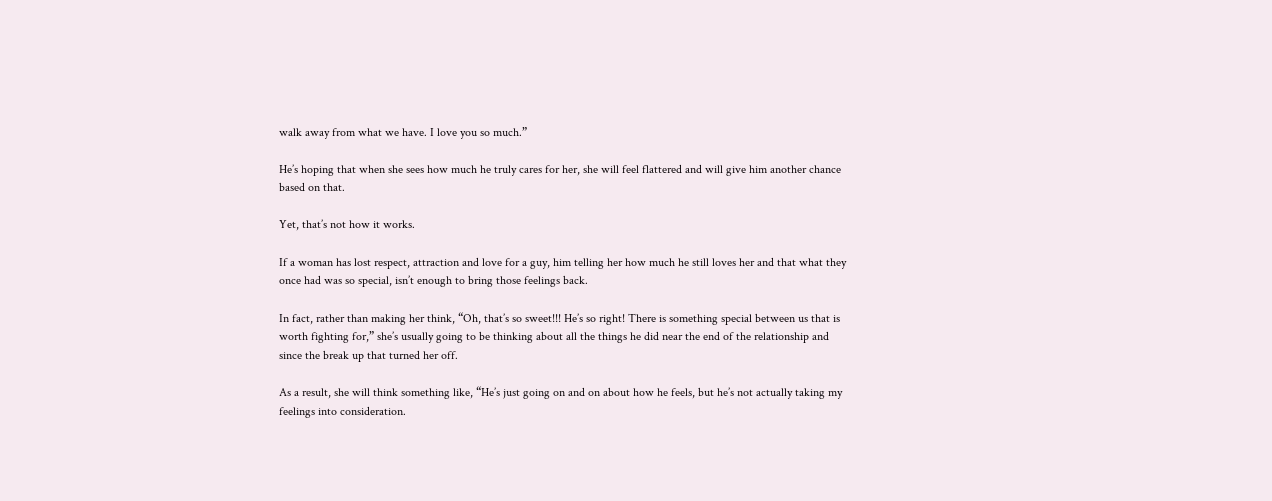walk away from what we have. I love you so much.”

He’s hoping that when she sees how much he truly cares for her, she will feel flattered and will give him another chance based on that.

Yet, that’s not how it works.

If a woman has lost respect, attraction and love for a guy, him telling her how much he still loves her and that what they once had was so special, isn’t enough to bring those feelings back.

In fact, rather than making her think, “Oh, that’s so sweet!!! He’s so right! There is something special between us that is worth fighting for,” she’s usually going to be thinking about all the things he did near the end of the relationship and since the break up that turned her off.

As a result, she will think something like, “He’s just going on and on about how he feels, but he’s not actually taking my feelings into consideration.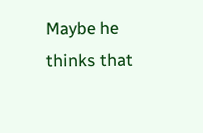Maybe he thinks that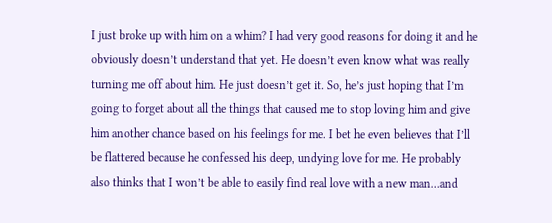I just broke up with him on a whim? I had very good reasons for doing it and he obviously doesn’t understand that yet. He doesn’t even know what was really turning me off about him. He just doesn’t get it. So, he’s just hoping that I’m going to forget about all the things that caused me to stop loving him and give him another chance based on his feelings for me. I bet he even believes that I’ll be flattered because he confessed his deep, undying love for me. He probably also thinks that I won’t be able to easily find real love with a new man…and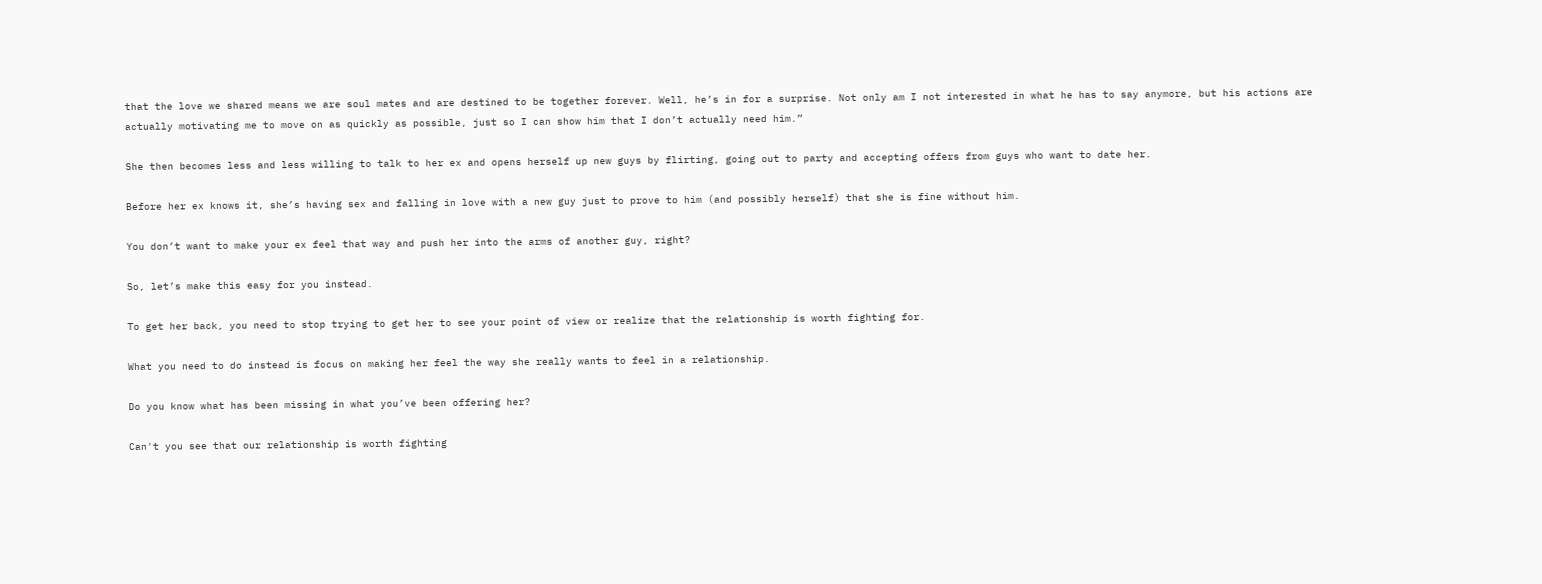that the love we shared means we are soul mates and are destined to be together forever. Well, he’s in for a surprise. Not only am I not interested in what he has to say anymore, but his actions are actually motivating me to move on as quickly as possible, just so I can show him that I don’t actually need him.”

She then becomes less and less willing to talk to her ex and opens herself up new guys by flirting, going out to party and accepting offers from guys who want to date her.

Before her ex knows it, she’s having sex and falling in love with a new guy just to prove to him (and possibly herself) that she is fine without him.

You don’t want to make your ex feel that way and push her into the arms of another guy, right?

So, let’s make this easy for you instead.

To get her back, you need to stop trying to get her to see your point of view or realize that the relationship is worth fighting for.

What you need to do instead is focus on making her feel the way she really wants to feel in a relationship.

Do you know what has been missing in what you’ve been offering her?

Can't you see that our relationship is worth fighting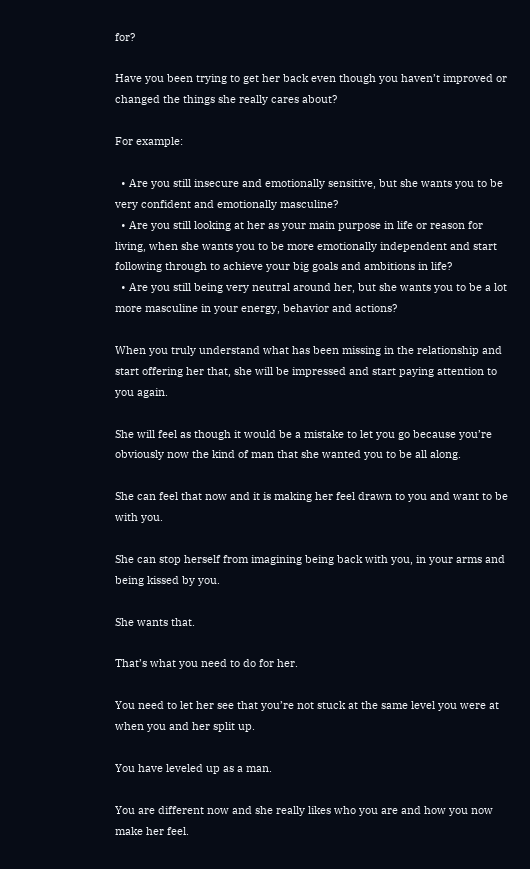for?

Have you been trying to get her back even though you haven’t improved or changed the things she really cares about?

For example:

  • Are you still insecure and emotionally sensitive, but she wants you to be very confident and emotionally masculine?
  • Are you still looking at her as your main purpose in life or reason for living, when she wants you to be more emotionally independent and start following through to achieve your big goals and ambitions in life?
  • Are you still being very neutral around her, but she wants you to be a lot more masculine in your energy, behavior and actions?

When you truly understand what has been missing in the relationship and start offering her that, she will be impressed and start paying attention to you again.

She will feel as though it would be a mistake to let you go because you’re obviously now the kind of man that she wanted you to be all along.

She can feel that now and it is making her feel drawn to you and want to be with you.

She can stop herself from imagining being back with you, in your arms and being kissed by you.

She wants that.

That’s what you need to do for her.

You need to let her see that you’re not stuck at the same level you were at when you and her split up.

You have leveled up as a man.

You are different now and she really likes who you are and how you now make her feel.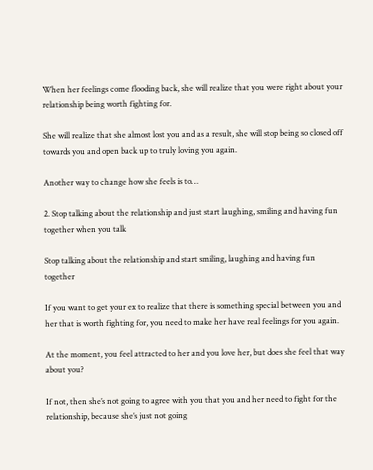When her feelings come flooding back, she will realize that you were right about your relationship being worth fighting for.

She will realize that she almost lost you and as a result, she will stop being so closed off towards you and open back up to truly loving you again.

Another way to change how she feels is to…

2. Stop talking about the relationship and just start laughing, smiling and having fun together when you talk

Stop talking about the relationship and start smiling, laughing and having fun together

If you want to get your ex to realize that there is something special between you and her that is worth fighting for, you need to make her have real feelings for you again.

At the moment, you feel attracted to her and you love her, but does she feel that way about you?

If not, then she’s not going to agree with you that you and her need to fight for the relationship, because she’s just not going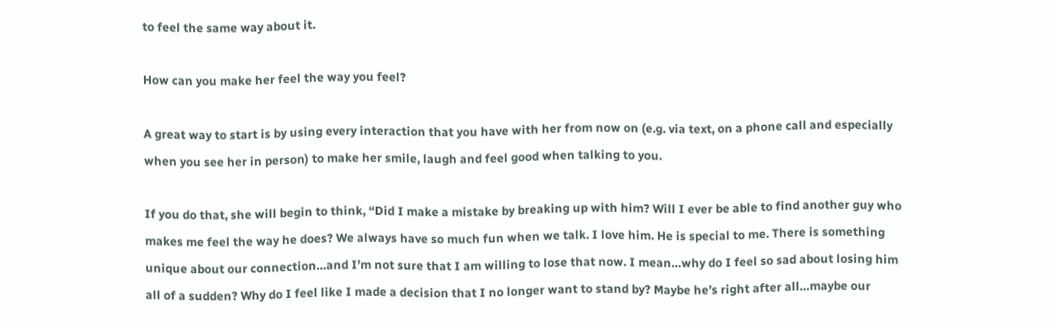to feel the same way about it.

How can you make her feel the way you feel?

A great way to start is by using every interaction that you have with her from now on (e.g. via text, on a phone call and especially when you see her in person) to make her smile, laugh and feel good when talking to you.

If you do that, she will begin to think, “Did I make a mistake by breaking up with him? Will I ever be able to find another guy who makes me feel the way he does? We always have so much fun when we talk. I love him. He is special to me. There is something unique about our connection…and I’m not sure that I am willing to lose that now. I mean…why do I feel so sad about losing him all of a sudden? Why do I feel like I made a decision that I no longer want to stand by? Maybe he’s right after all…maybe our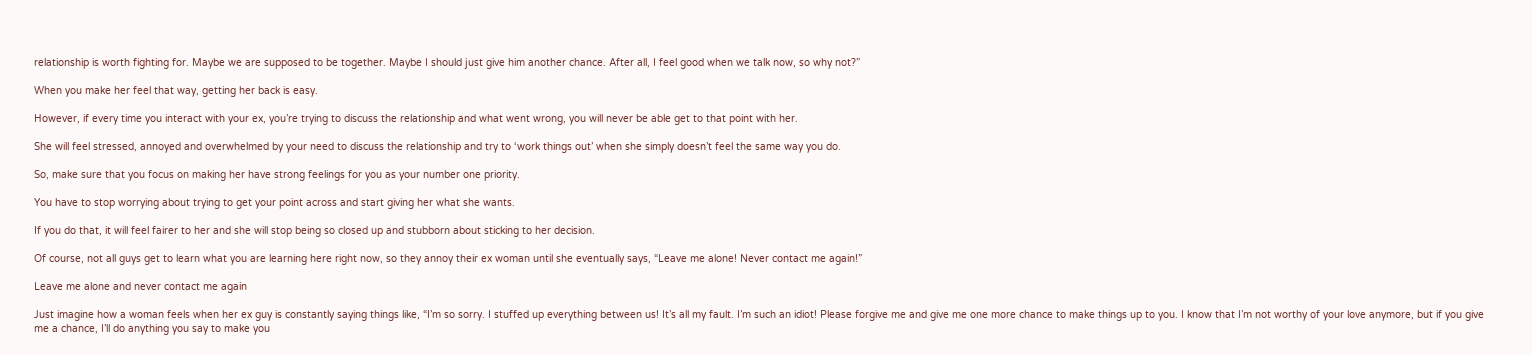relationship is worth fighting for. Maybe we are supposed to be together. Maybe I should just give him another chance. After all, I feel good when we talk now, so why not?”

When you make her feel that way, getting her back is easy.

However, if every time you interact with your ex, you’re trying to discuss the relationship and what went wrong, you will never be able get to that point with her.

She will feel stressed, annoyed and overwhelmed by your need to discuss the relationship and try to ‘work things out’ when she simply doesn’t feel the same way you do.

So, make sure that you focus on making her have strong feelings for you as your number one priority.

You have to stop worrying about trying to get your point across and start giving her what she wants.

If you do that, it will feel fairer to her and she will stop being so closed up and stubborn about sticking to her decision.

Of course, not all guys get to learn what you are learning here right now, so they annoy their ex woman until she eventually says, “Leave me alone! Never contact me again!”

Leave me alone and never contact me again

Just imagine how a woman feels when her ex guy is constantly saying things like, “I’m so sorry. I stuffed up everything between us! It’s all my fault. I’m such an idiot! Please forgive me and give me one more chance to make things up to you. I know that I’m not worthy of your love anymore, but if you give me a chance, I’ll do anything you say to make you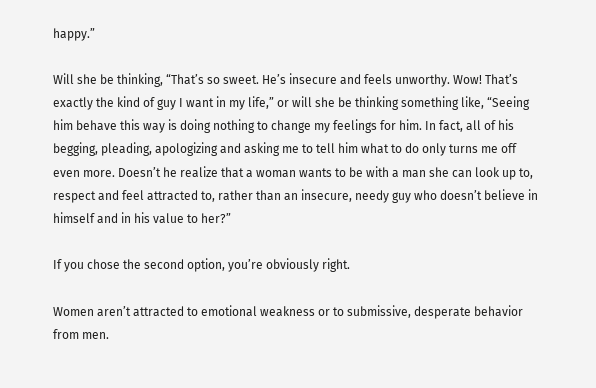happy.”

Will she be thinking, “That’s so sweet. He’s insecure and feels unworthy. Wow! That’s exactly the kind of guy I want in my life,” or will she be thinking something like, “Seeing him behave this way is doing nothing to change my feelings for him. In fact, all of his begging, pleading, apologizing and asking me to tell him what to do only turns me off even more. Doesn’t he realize that a woman wants to be with a man she can look up to, respect and feel attracted to, rather than an insecure, needy guy who doesn’t believe in himself and in his value to her?”

If you chose the second option, you’re obviously right.

Women aren’t attracted to emotional weakness or to submissive, desperate behavior from men.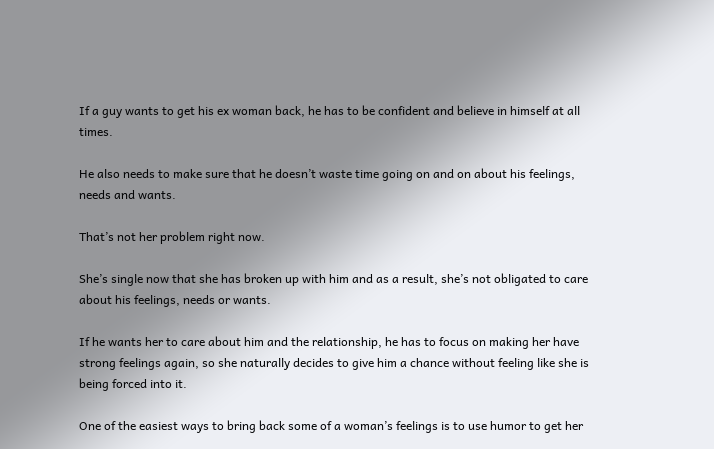If a guy wants to get his ex woman back, he has to be confident and believe in himself at all times.

He also needs to make sure that he doesn’t waste time going on and on about his feelings, needs and wants.

That’s not her problem right now.

She’s single now that she has broken up with him and as a result, she’s not obligated to care about his feelings, needs or wants.

If he wants her to care about him and the relationship, he has to focus on making her have strong feelings again, so she naturally decides to give him a chance without feeling like she is being forced into it.

One of the easiest ways to bring back some of a woman’s feelings is to use humor to get her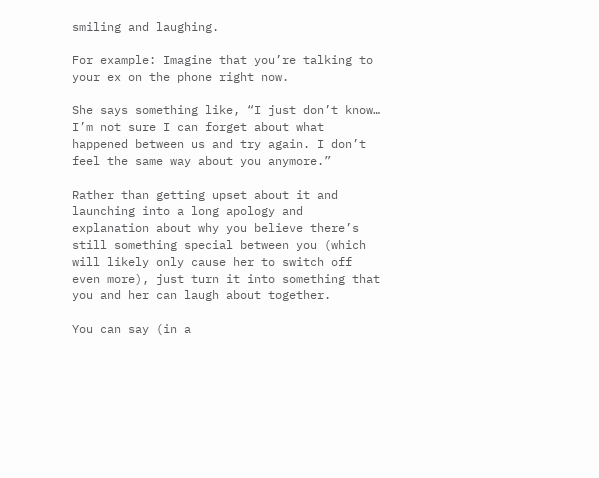smiling and laughing.

For example: Imagine that you’re talking to your ex on the phone right now.

She says something like, “I just don’t know… I’m not sure I can forget about what happened between us and try again. I don’t feel the same way about you anymore.”

Rather than getting upset about it and launching into a long apology and explanation about why you believe there’s still something special between you (which will likely only cause her to switch off even more), just turn it into something that you and her can laugh about together.

You can say (in a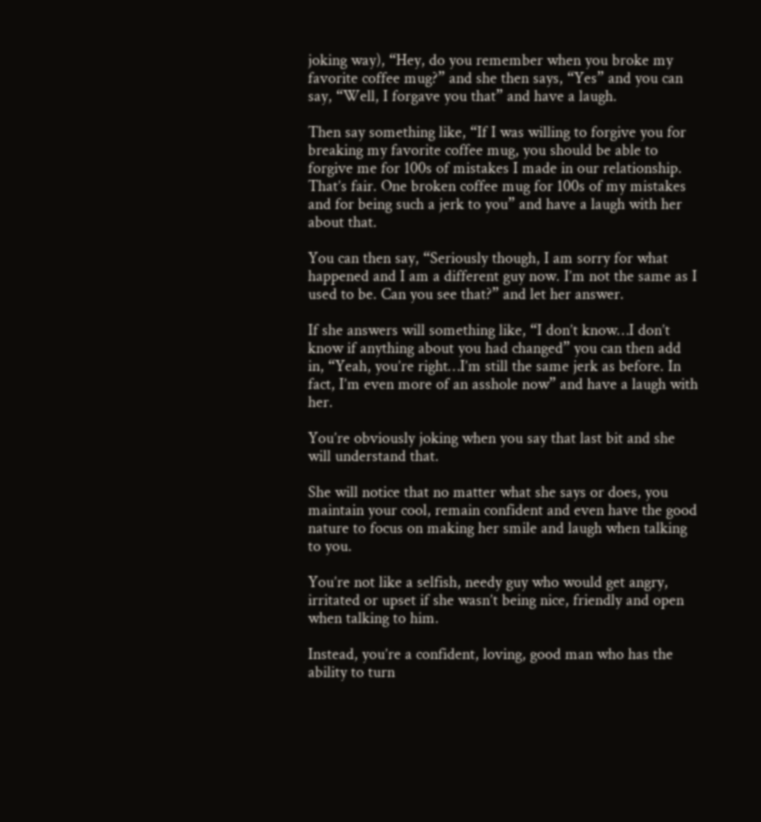joking way), “Hey, do you remember when you broke my favorite coffee mug?” and she then says, “Yes” and you can say, “Well, I forgave you that” and have a laugh.

Then say something like, “If I was willing to forgive you for breaking my favorite coffee mug, you should be able to forgive me for 100s of mistakes I made in our relationship. That’s fair. One broken coffee mug for 100s of my mistakes and for being such a jerk to you” and have a laugh with her about that.

You can then say, “Seriously though, I am sorry for what happened and I am a different guy now. I’m not the same as I used to be. Can you see that?” and let her answer.

If she answers will something like, “I don’t know…I don’t know if anything about you had changed” you can then add in, “Yeah, you’re right…I’m still the same jerk as before. In fact, I’m even more of an asshole now” and have a laugh with her.

You’re obviously joking when you say that last bit and she will understand that.

She will notice that no matter what she says or does, you maintain your cool, remain confident and even have the good nature to focus on making her smile and laugh when talking to you.

You’re not like a selfish, needy guy who would get angry, irritated or upset if she wasn’t being nice, friendly and open when talking to him.

Instead, you’re a confident, loving, good man who has the ability to turn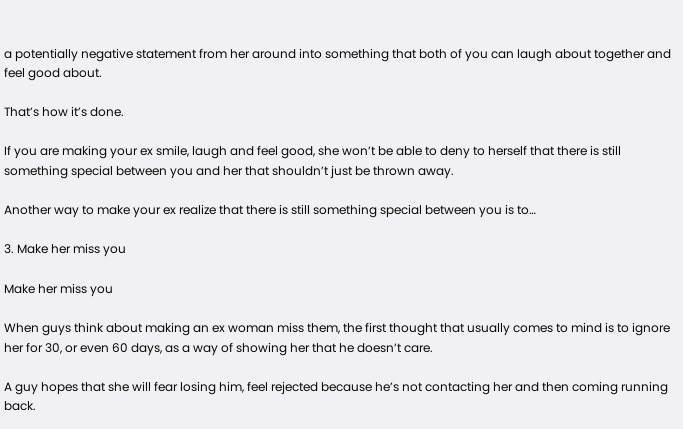a potentially negative statement from her around into something that both of you can laugh about together and feel good about.

That’s how it’s done.

If you are making your ex smile, laugh and feel good, she won’t be able to deny to herself that there is still something special between you and her that shouldn’t just be thrown away.

Another way to make your ex realize that there is still something special between you is to…

3. Make her miss you

Make her miss you

When guys think about making an ex woman miss them, the first thought that usually comes to mind is to ignore her for 30, or even 60 days, as a way of showing her that he doesn’t care.

A guy hopes that she will fear losing him, feel rejected because he’s not contacting her and then coming running back.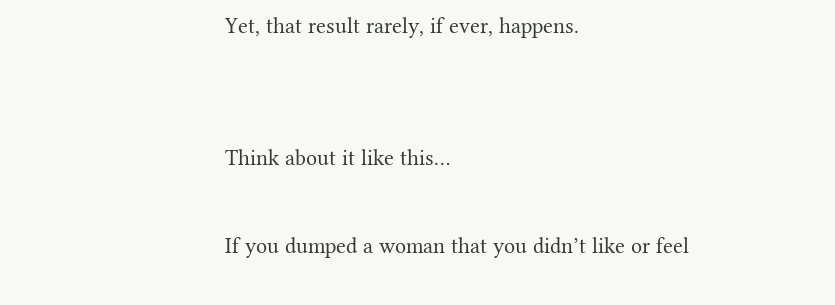Yet, that result rarely, if ever, happens.


Think about it like this…

If you dumped a woman that you didn’t like or feel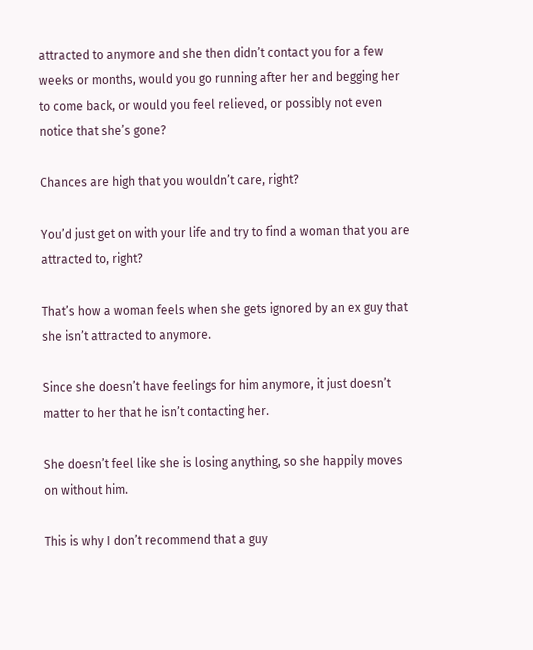attracted to anymore and she then didn’t contact you for a few weeks or months, would you go running after her and begging her to come back, or would you feel relieved, or possibly not even notice that she’s gone?

Chances are high that you wouldn’t care, right?

You’d just get on with your life and try to find a woman that you are attracted to, right?

That’s how a woman feels when she gets ignored by an ex guy that she isn’t attracted to anymore.

Since she doesn’t have feelings for him anymore, it just doesn’t matter to her that he isn’t contacting her.

She doesn’t feel like she is losing anything, so she happily moves on without him.

This is why I don’t recommend that a guy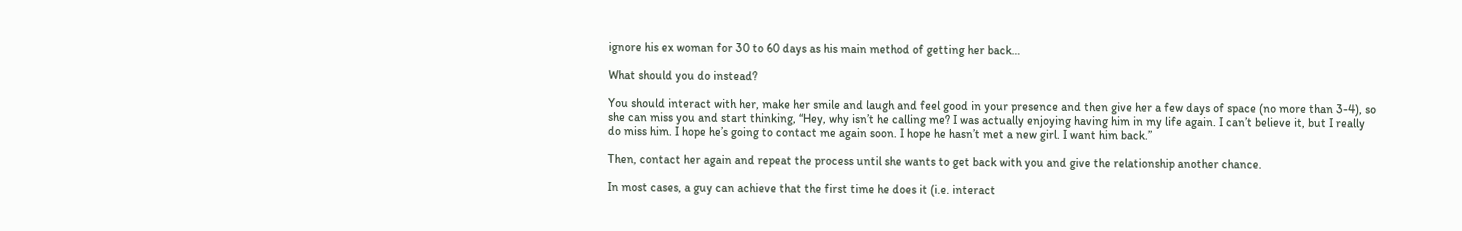ignore his ex woman for 30 to 60 days as his main method of getting her back…

What should you do instead?

You should interact with her, make her smile and laugh and feel good in your presence and then give her a few days of space (no more than 3-4), so she can miss you and start thinking, “Hey, why isn’t he calling me? I was actually enjoying having him in my life again. I can’t believe it, but I really do miss him. I hope he’s going to contact me again soon. I hope he hasn’t met a new girl. I want him back.”

Then, contact her again and repeat the process until she wants to get back with you and give the relationship another chance.

In most cases, a guy can achieve that the first time he does it (i.e. interact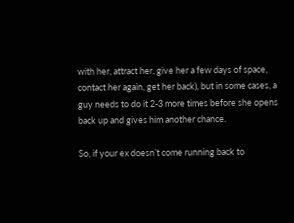with her, attract her, give her a few days of space, contact her again, get her back), but in some cases, a guy needs to do it 2-3 more times before she opens back up and gives him another chance.

So, if your ex doesn’t come running back to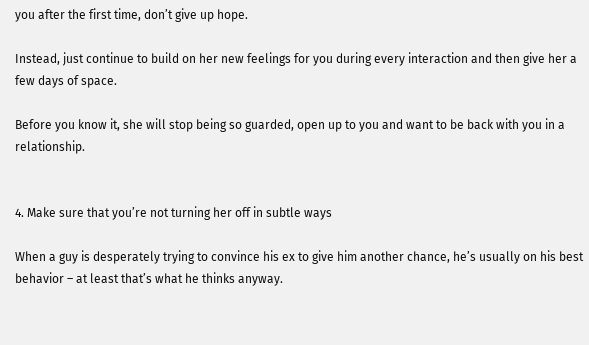you after the first time, don’t give up hope.

Instead, just continue to build on her new feelings for you during every interaction and then give her a few days of space.

Before you know it, she will stop being so guarded, open up to you and want to be back with you in a relationship.


4. Make sure that you’re not turning her off in subtle ways

When a guy is desperately trying to convince his ex to give him another chance, he’s usually on his best behavior – at least that’s what he thinks anyway.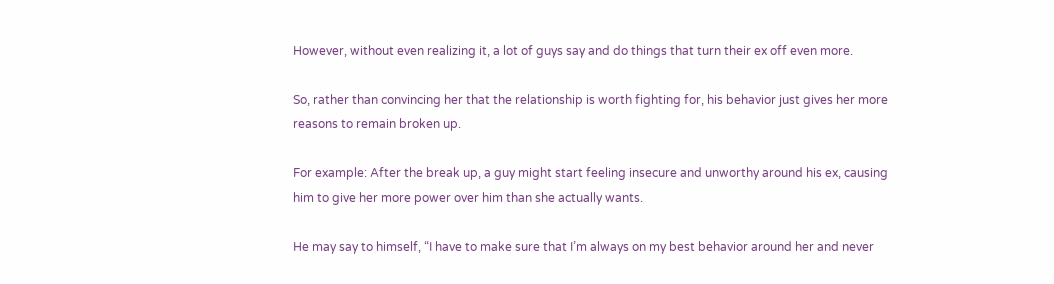However, without even realizing it, a lot of guys say and do things that turn their ex off even more.

So, rather than convincing her that the relationship is worth fighting for, his behavior just gives her more reasons to remain broken up.

For example: After the break up, a guy might start feeling insecure and unworthy around his ex, causing him to give her more power over him than she actually wants.

He may say to himself, “I have to make sure that I’m always on my best behavior around her and never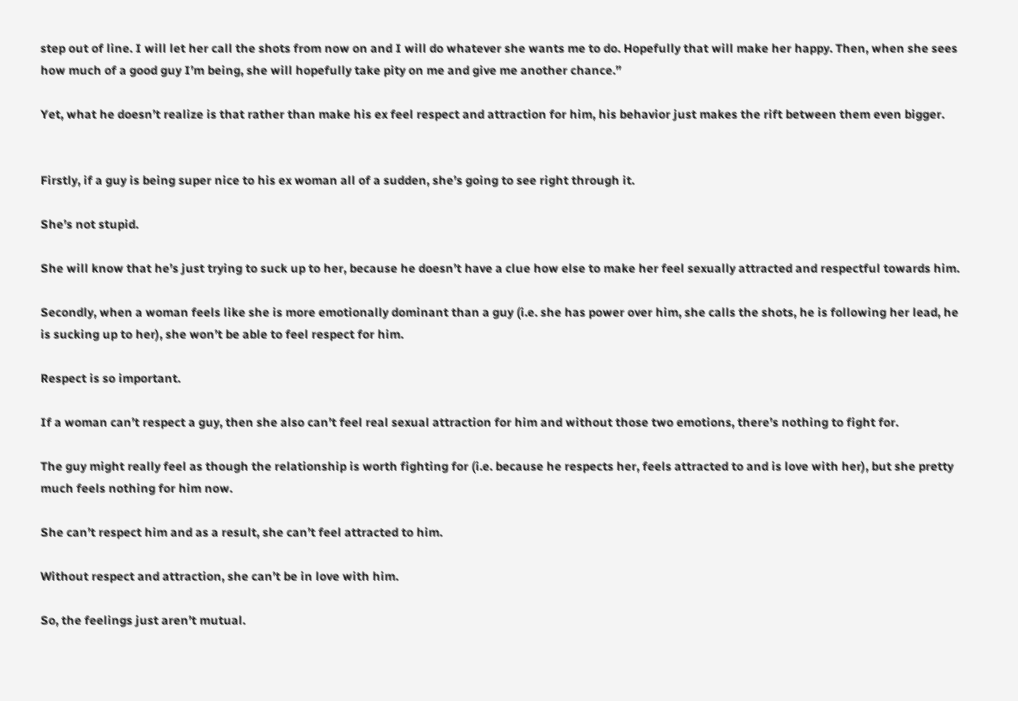step out of line. I will let her call the shots from now on and I will do whatever she wants me to do. Hopefully that will make her happy. Then, when she sees how much of a good guy I’m being, she will hopefully take pity on me and give me another chance.”

Yet, what he doesn’t realize is that rather than make his ex feel respect and attraction for him, his behavior just makes the rift between them even bigger.


Firstly, if a guy is being super nice to his ex woman all of a sudden, she’s going to see right through it.

She’s not stupid.

She will know that he’s just trying to suck up to her, because he doesn’t have a clue how else to make her feel sexually attracted and respectful towards him.

Secondly, when a woman feels like she is more emotionally dominant than a guy (i.e. she has power over him, she calls the shots, he is following her lead, he is sucking up to her), she won’t be able to feel respect for him.

Respect is so important.

If a woman can’t respect a guy, then she also can’t feel real sexual attraction for him and without those two emotions, there’s nothing to fight for.

The guy might really feel as though the relationship is worth fighting for (i.e. because he respects her, feels attracted to and is love with her), but she pretty much feels nothing for him now.

She can’t respect him and as a result, she can’t feel attracted to him.

Without respect and attraction, she can’t be in love with him.

So, the feelings just aren’t mutual.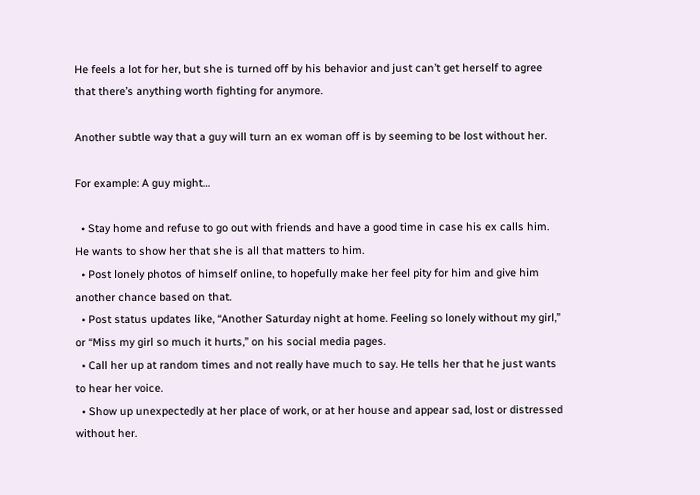He feels a lot for her, but she is turned off by his behavior and just can’t get herself to agree that there’s anything worth fighting for anymore.

Another subtle way that a guy will turn an ex woman off is by seeming to be lost without her.

For example: A guy might…

  • Stay home and refuse to go out with friends and have a good time in case his ex calls him. He wants to show her that she is all that matters to him.
  • Post lonely photos of himself online, to hopefully make her feel pity for him and give him another chance based on that.
  • Post status updates like, “Another Saturday night at home. Feeling so lonely without my girl,” or “Miss my girl so much it hurts,” on his social media pages.
  • Call her up at random times and not really have much to say. He tells her that he just wants to hear her voice.
  • Show up unexpectedly at her place of work, or at her house and appear sad, lost or distressed without her.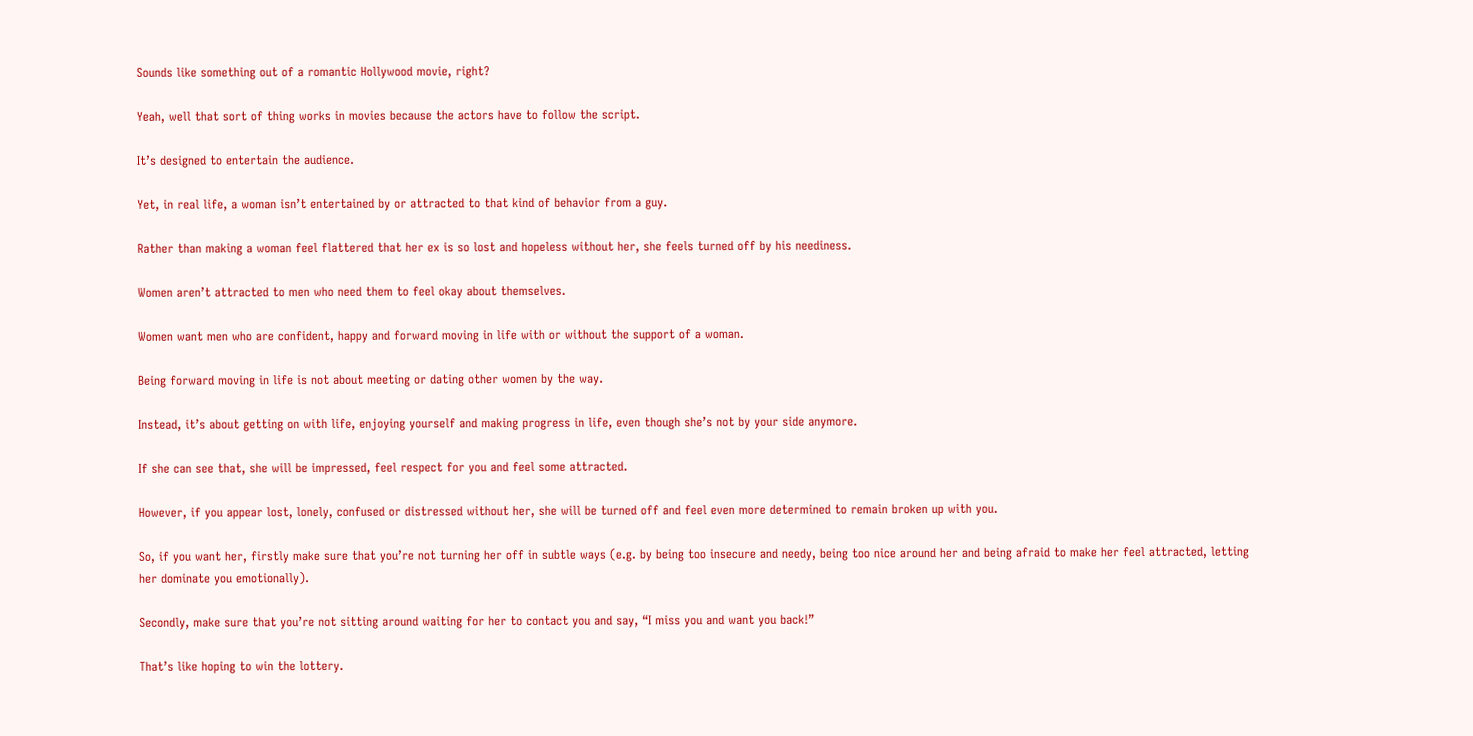Sounds like something out of a romantic Hollywood movie, right?

Yeah, well that sort of thing works in movies because the actors have to follow the script.

It’s designed to entertain the audience.

Yet, in real life, a woman isn’t entertained by or attracted to that kind of behavior from a guy.

Rather than making a woman feel flattered that her ex is so lost and hopeless without her, she feels turned off by his neediness.

Women aren’t attracted to men who need them to feel okay about themselves.

Women want men who are confident, happy and forward moving in life with or without the support of a woman.

Being forward moving in life is not about meeting or dating other women by the way.

Instead, it’s about getting on with life, enjoying yourself and making progress in life, even though she’s not by your side anymore.

If she can see that, she will be impressed, feel respect for you and feel some attracted.

However, if you appear lost, lonely, confused or distressed without her, she will be turned off and feel even more determined to remain broken up with you.

So, if you want her, firstly make sure that you’re not turning her off in subtle ways (e.g. by being too insecure and needy, being too nice around her and being afraid to make her feel attracted, letting her dominate you emotionally).

Secondly, make sure that you’re not sitting around waiting for her to contact you and say, “I miss you and want you back!”

That’s like hoping to win the lottery.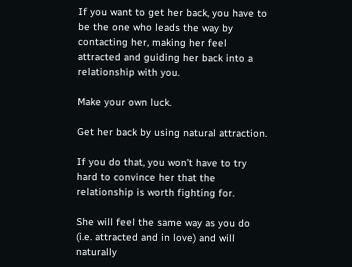If you want to get her back, you have to be the one who leads the way by contacting her, making her feel attracted and guiding her back into a relationship with you.

Make your own luck.

Get her back by using natural attraction.

If you do that, you won’t have to try hard to convince her that the relationship is worth fighting for.

She will feel the same way as you do (i.e. attracted and in love) and will naturally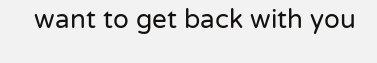want to get back with you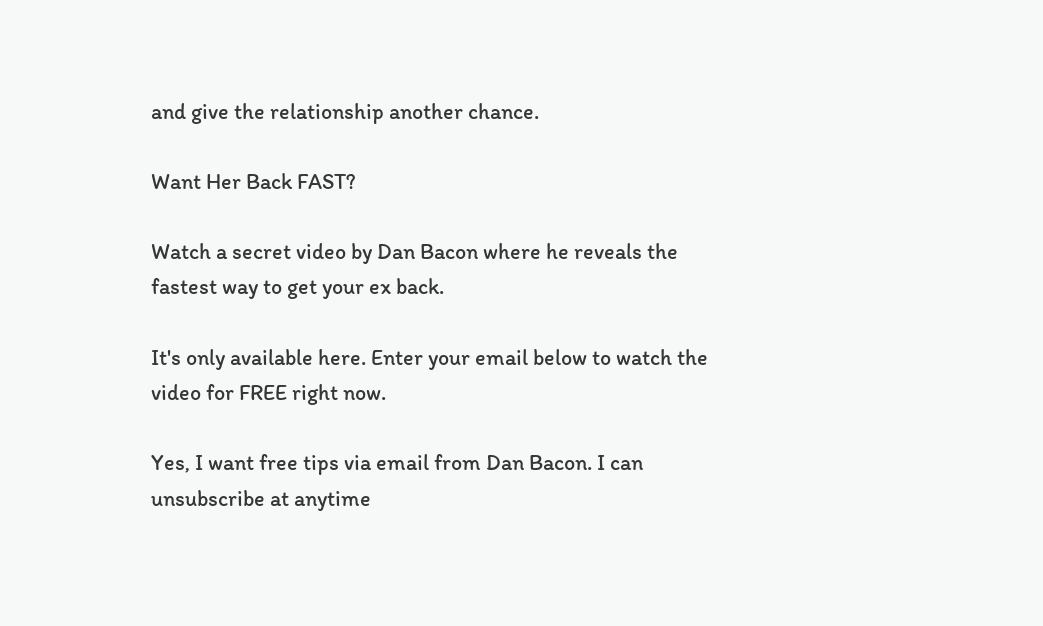and give the relationship another chance.

Want Her Back FAST?

Watch a secret video by Dan Bacon where he reveals the fastest way to get your ex back.

It's only available here. Enter your email below to watch the video for FREE right now.

Yes, I want free tips via email from Dan Bacon. I can unsubscribe at anytime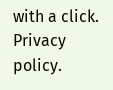with a click. Privacy policy.